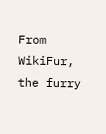From WikiFur, the furry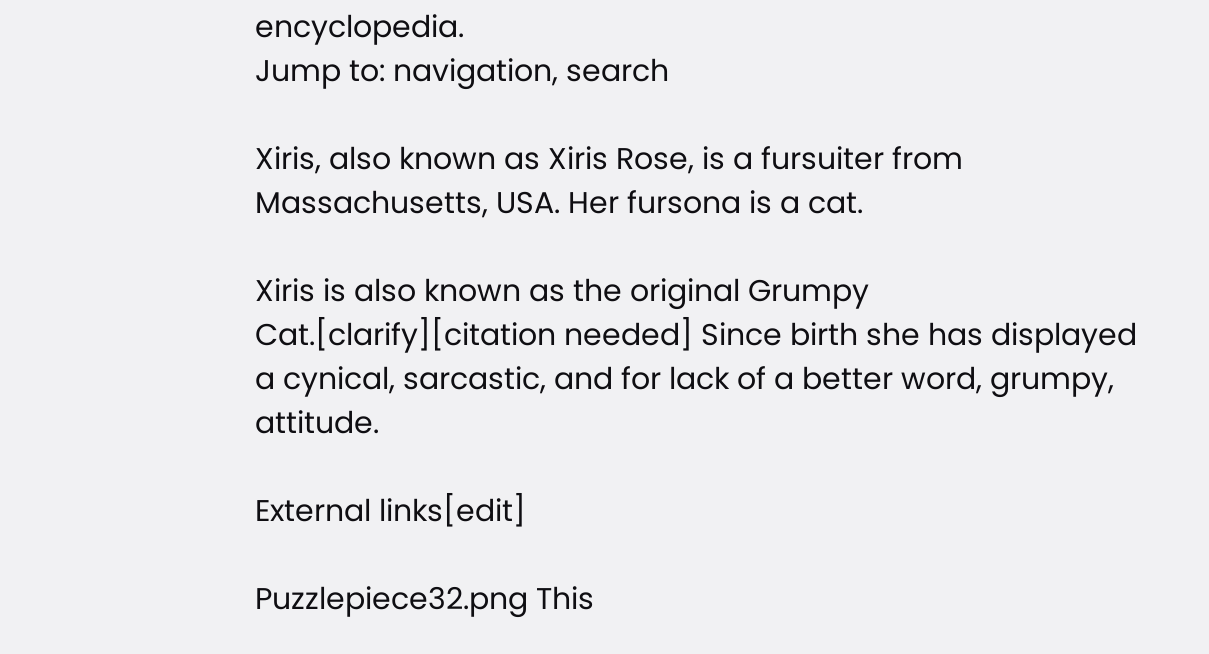encyclopedia.
Jump to: navigation, search

Xiris, also known as Xiris Rose, is a fursuiter from Massachusetts, USA. Her fursona is a cat.

Xiris is also known as the original Grumpy Cat.[clarify][citation needed] Since birth she has displayed a cynical, sarcastic, and for lack of a better word, grumpy, attitude.

External links[edit]

Puzzlepiece32.png This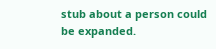stub about a person could be expanded.